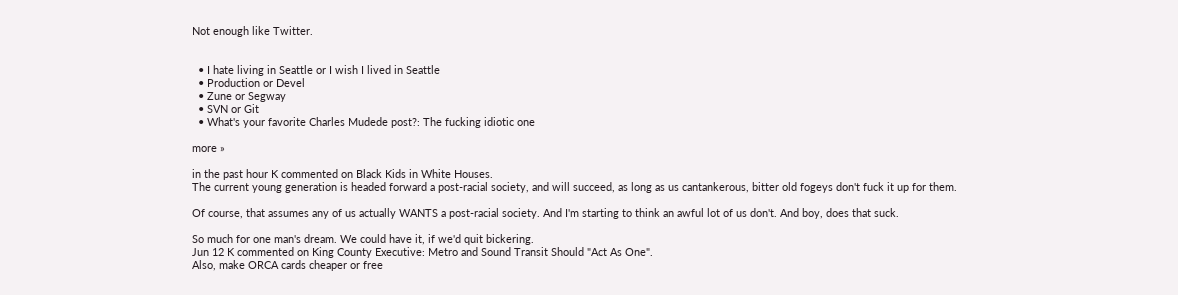Not enough like Twitter.


  • I hate living in Seattle or I wish I lived in Seattle
  • Production or Devel
  • Zune or Segway
  • SVN or Git
  • What's your favorite Charles Mudede post?: The fucking idiotic one

more »

in the past hour K commented on Black Kids in White Houses.
The current young generation is headed forward a post-racial society, and will succeed, as long as us cantankerous, bitter old fogeys don't fuck it up for them.

Of course, that assumes any of us actually WANTS a post-racial society. And I'm starting to think an awful lot of us don't. And boy, does that suck.

So much for one man's dream. We could have it, if we'd quit bickering.
Jun 12 K commented on King County Executive: Metro and Sound Transit Should "Act As One".
Also, make ORCA cards cheaper or free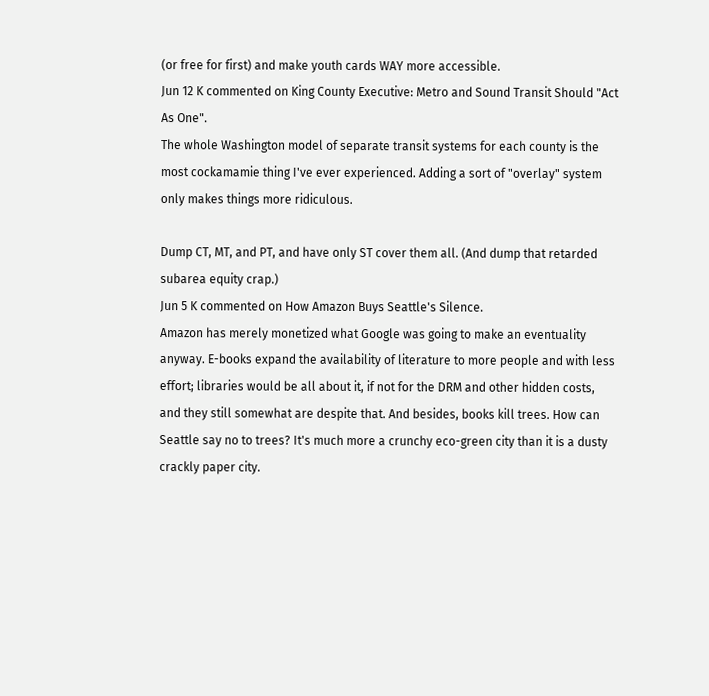(or free for first) and make youth cards WAY more accessible.
Jun 12 K commented on King County Executive: Metro and Sound Transit Should "Act As One".
The whole Washington model of separate transit systems for each county is the most cockamamie thing I've ever experienced. Adding a sort of "overlay" system only makes things more ridiculous.

Dump CT, MT, and PT, and have only ST cover them all. (And dump that retarded subarea equity crap.)
Jun 5 K commented on How Amazon Buys Seattle's Silence.
Amazon has merely monetized what Google was going to make an eventuality anyway. E-books expand the availability of literature to more people and with less effort; libraries would be all about it, if not for the DRM and other hidden costs, and they still somewhat are despite that. And besides, books kill trees. How can Seattle say no to trees? It's much more a crunchy eco-green city than it is a dusty crackly paper city.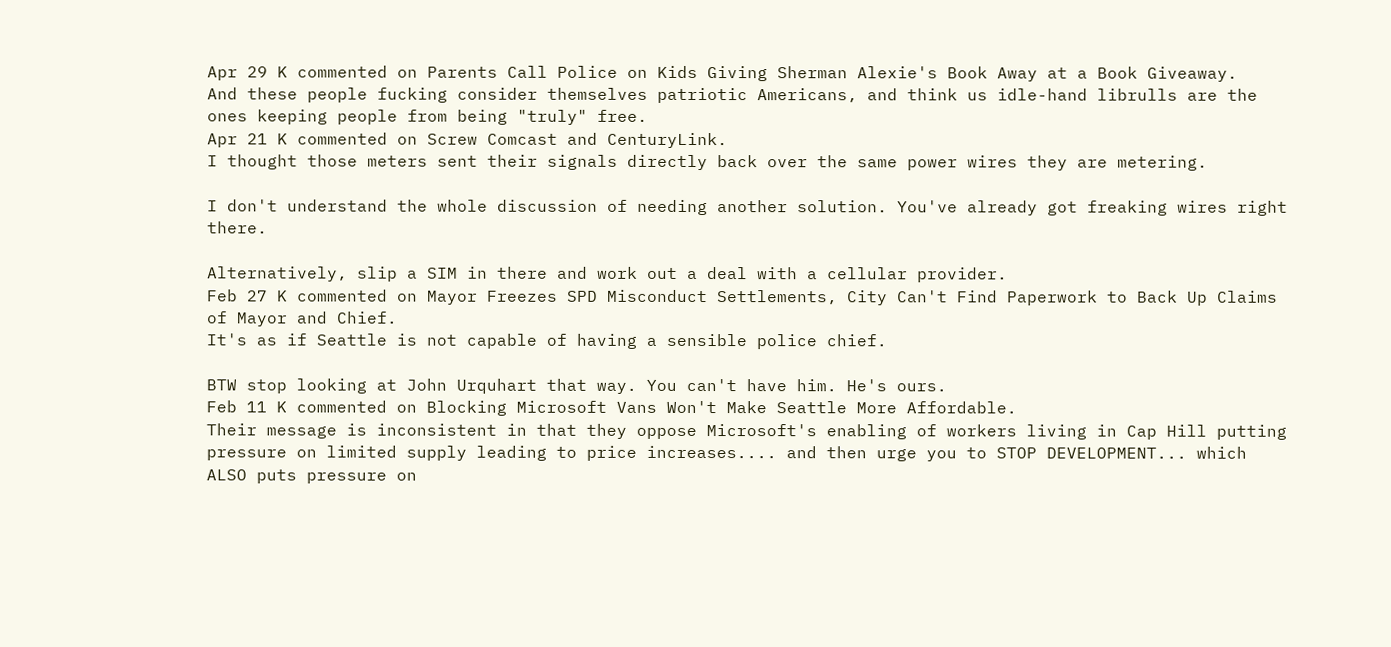Apr 29 K commented on Parents Call Police on Kids Giving Sherman Alexie's Book Away at a Book Giveaway.
And these people fucking consider themselves patriotic Americans, and think us idle-hand librulls are the ones keeping people from being "truly" free.
Apr 21 K commented on Screw Comcast and CenturyLink.
I thought those meters sent their signals directly back over the same power wires they are metering.

I don't understand the whole discussion of needing another solution. You've already got freaking wires right there.

Alternatively, slip a SIM in there and work out a deal with a cellular provider.
Feb 27 K commented on Mayor Freezes SPD Misconduct Settlements, City Can't Find Paperwork to Back Up Claims of Mayor and Chief.
It's as if Seattle is not capable of having a sensible police chief.

BTW stop looking at John Urquhart that way. You can't have him. He's ours.
Feb 11 K commented on Blocking Microsoft Vans Won't Make Seattle More Affordable.
Their message is inconsistent in that they oppose Microsoft's enabling of workers living in Cap Hill putting pressure on limited supply leading to price increases.... and then urge you to STOP DEVELOPMENT... which ALSO puts pressure on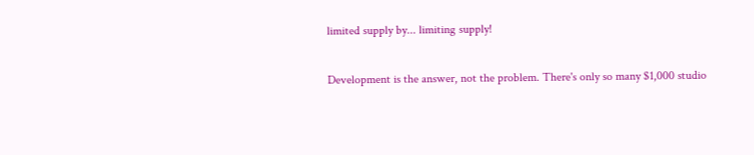limited supply by... limiting supply!

Development is the answer, not the problem. There's only so many $1,000 studio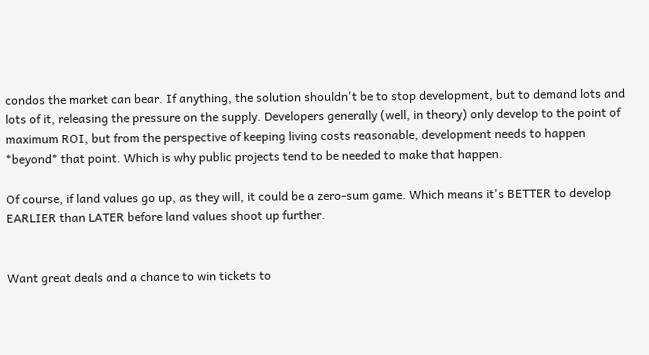condos the market can bear. If anything, the solution shouldn't be to stop development, but to demand lots and lots of it, releasing the pressure on the supply. Developers generally (well, in theory) only develop to the point of maximum ROI, but from the perspective of keeping living costs reasonable, development needs to happen *beyond* that point. Which is why public projects tend to be needed to make that happen.

Of course, if land values go up, as they will, it could be a zero-sum game. Which means it's BETTER to develop EARLIER than LATER before land values shoot up further.


Want great deals and a chance to win tickets to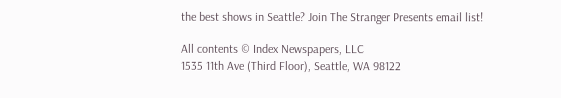the best shows in Seattle? Join The Stranger Presents email list!

All contents © Index Newspapers, LLC
1535 11th Ave (Third Floor), Seattle, WA 98122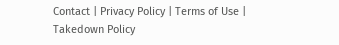Contact | Privacy Policy | Terms of Use | Takedown Policy